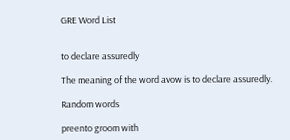GRE Word List


to declare assuredly

The meaning of the word avow is to declare assuredly.

Random words

preento groom with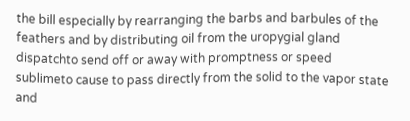the bill especially by rearranging the barbs and barbules of the feathers and by distributing oil from the uropygial gland
dispatchto send off or away with promptness or speed
sublimeto cause to pass directly from the solid to the vapor state and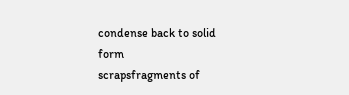condense back to solid form
scrapsfragments of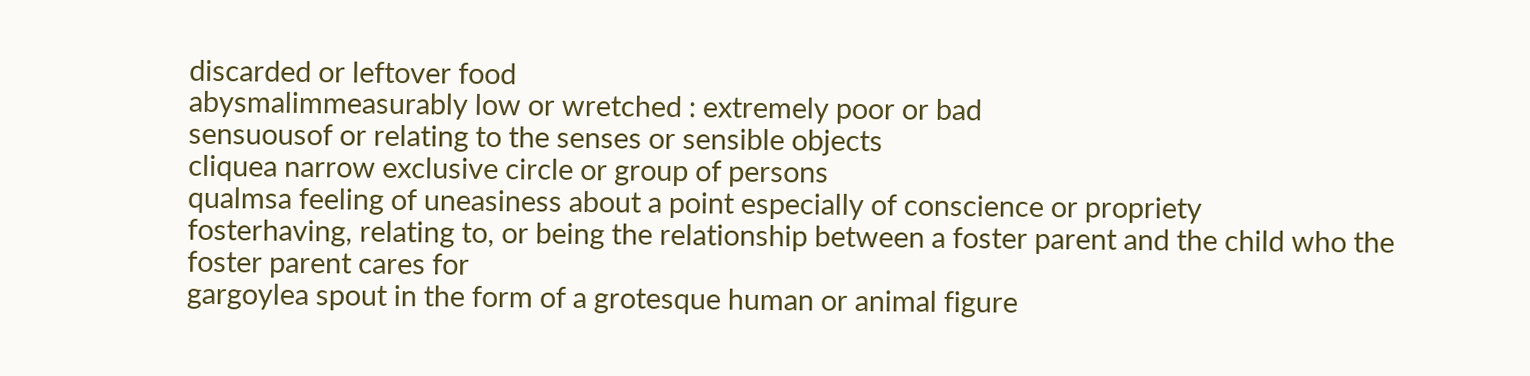discarded or leftover food
abysmalimmeasurably low or wretched : extremely poor or bad
sensuousof or relating to the senses or sensible objects
cliquea narrow exclusive circle or group of persons
qualmsa feeling of uneasiness about a point especially of conscience or propriety
fosterhaving, relating to, or being the relationship between a foster parent and the child who the foster parent cares for
gargoylea spout in the form of a grotesque human or animal figure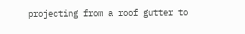projecting from a roof gutter to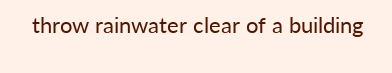throw rainwater clear of a building